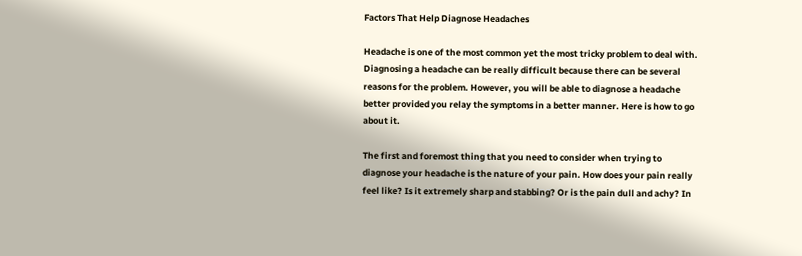Factors That Help Diagnose Headaches

Headache is one of the most common yet the most tricky problem to deal with. Diagnosing a headache can be really difficult because there can be several reasons for the problem. However, you will be able to diagnose a headache better provided you relay the symptoms in a better manner. Here is how to go about it.

The first and foremost thing that you need to consider when trying to diagnose your headache is the nature of your pain. How does your pain really feel like? Is it extremely sharp and stabbing? Or is the pain dull and achy? In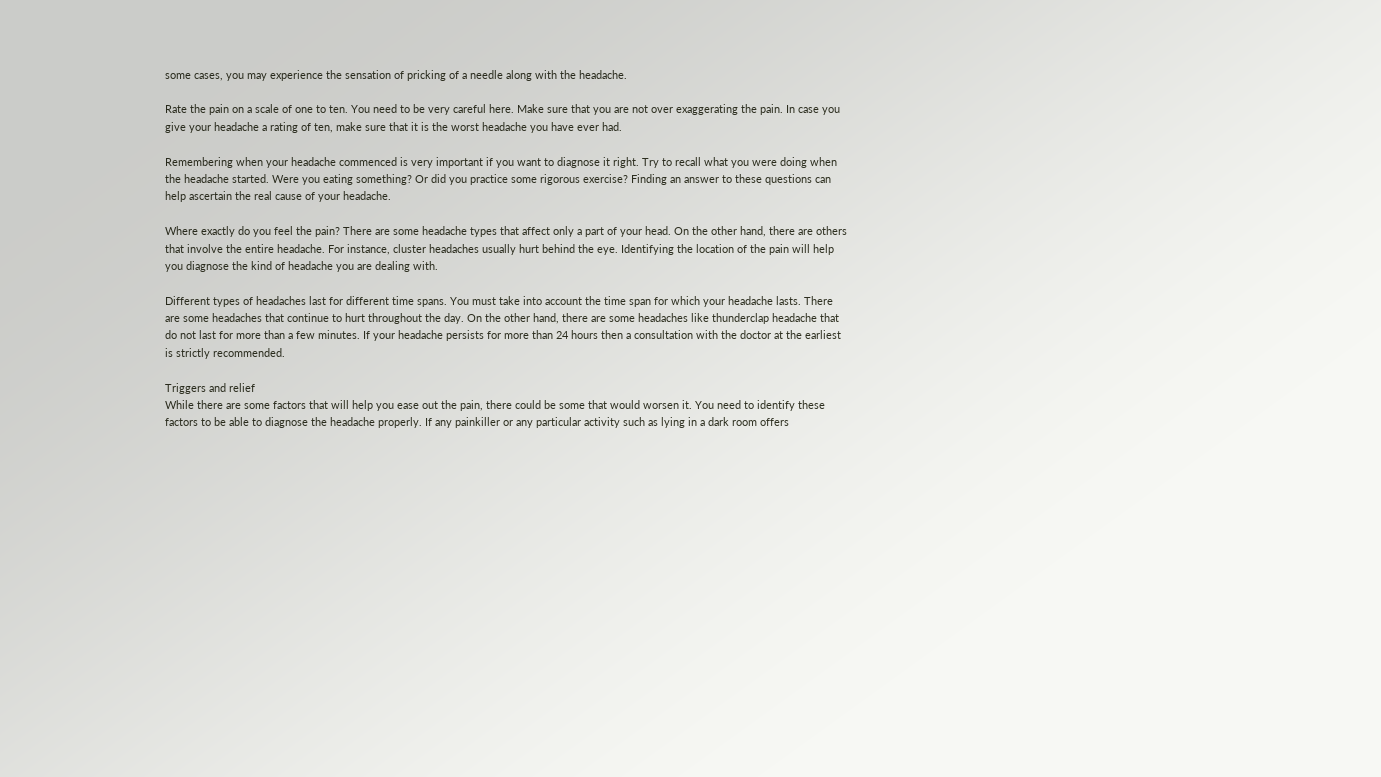some cases, you may experience the sensation of pricking of a needle along with the headache.

Rate the pain on a scale of one to ten. You need to be very careful here. Make sure that you are not over exaggerating the pain. In case you give your headache a rating of ten, make sure that it is the worst headache you have ever had.

Remembering when your headache commenced is very important if you want to diagnose it right. Try to recall what you were doing when the headache started. Were you eating something? Or did you practice some rigorous exercise? Finding an answer to these questions can help ascertain the real cause of your headache.

Where exactly do you feel the pain? There are some headache types that affect only a part of your head. On the other hand, there are others that involve the entire headache. For instance, cluster headaches usually hurt behind the eye. Identifying the location of the pain will help you diagnose the kind of headache you are dealing with.

Different types of headaches last for different time spans. You must take into account the time span for which your headache lasts. There are some headaches that continue to hurt throughout the day. On the other hand, there are some headaches like thunderclap headache that do not last for more than a few minutes. If your headache persists for more than 24 hours then a consultation with the doctor at the earliest is strictly recommended.

Triggers and relief
While there are some factors that will help you ease out the pain, there could be some that would worsen it. You need to identify these factors to be able to diagnose the headache properly. If any painkiller or any particular activity such as lying in a dark room offers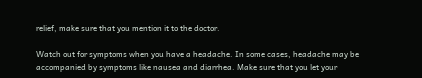relief, make sure that you mention it to the doctor.

Watch out for symptoms when you have a headache. In some cases, headache may be accompanied by symptoms like nausea and diarrhea. Make sure that you let your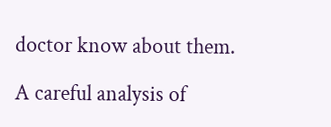doctor know about them.

A careful analysis of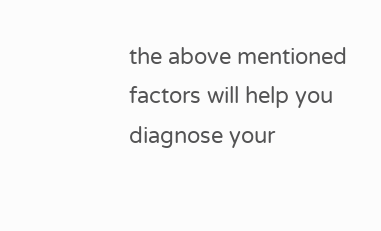the above mentioned factors will help you diagnose your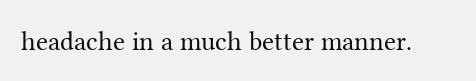headache in a much better manner.